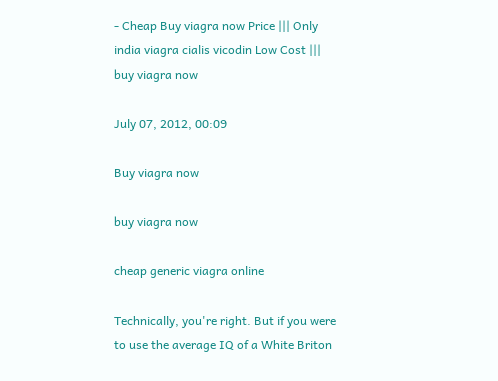- Cheap Buy viagra now Price ||| Only india viagra cialis vicodin Low Cost ||| buy viagra now

July 07, 2012, 00:09

Buy viagra now

buy viagra now

cheap generic viagra online

Technically, you're right. But if you were to use the average IQ of a White Briton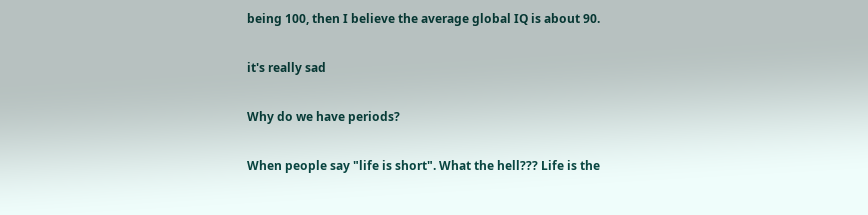being 100, then I believe the average global IQ is about 90.

it's really sad

Why do we have periods?

When people say "life is short". What the hell??? Life is the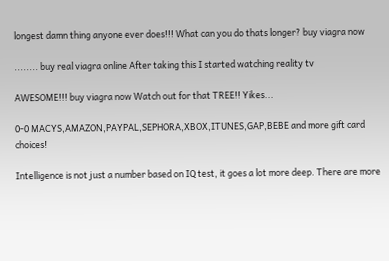longest damn thing anyone ever does!!! What can you do thats longer? buy viagra now

........ buy real viagra online After taking this I started watching reality tv

AWESOME!!! buy viagra now Watch out for that TREE!! Yikes...

0-0 MACYS,AMAZON,PAYPAL,SEPHORA,XBOX,ITUNES,GAP,BEBE and more gift card choices!

Intelligence is not just a number based on IQ test, it goes a lot more deep. There are more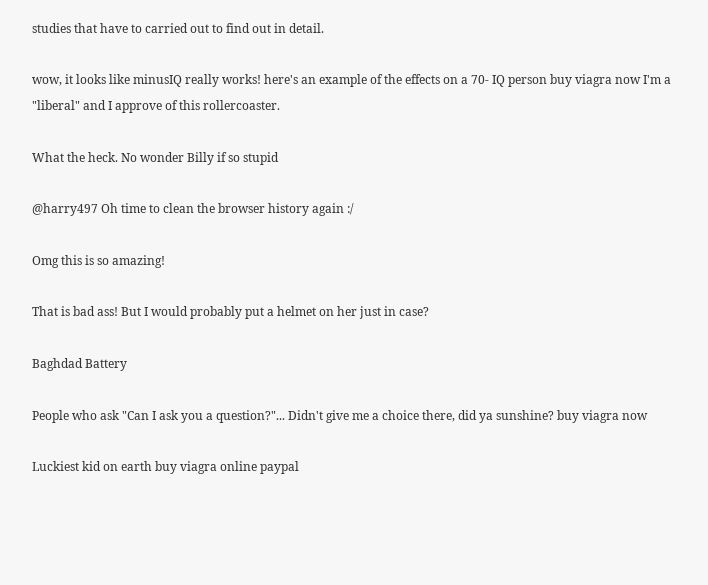studies that have to carried out to find out in detail.

wow, it looks like minusIQ really works! here's an example of the effects on a 70- IQ person buy viagra now I'm a "liberal" and I approve of this rollercoaster.

What the heck. No wonder Billy if so stupid

@harry497 Oh time to clean the browser history again :/

Omg this is so amazing!

That is bad ass! But I would probably put a helmet on her just in case?

Baghdad Battery

People who ask "Can I ask you a question?"... Didn't give me a choice there, did ya sunshine? buy viagra now

Luckiest kid on earth buy viagra online paypal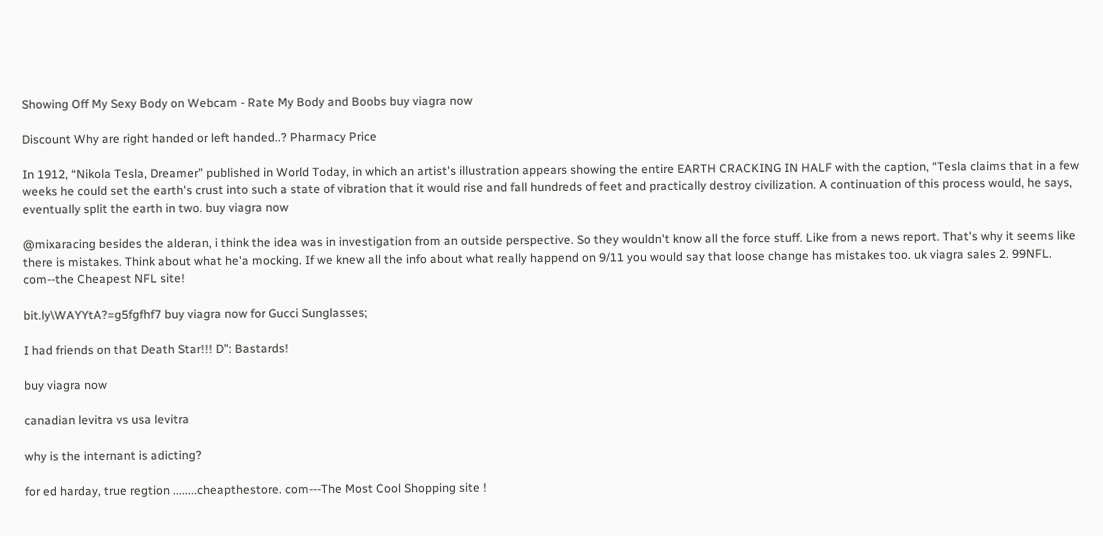Showing Off My Sexy Body on Webcam - Rate My Body and Boobs buy viagra now

Discount Why are right handed or left handed..? Pharmacy Price

In 1912, “Nikola Tesla, Dreamer” published in World Today, in which an artist's illustration appears showing the entire EARTH CRACKING IN HALF with the caption, “Tesla claims that in a few weeks he could set the earth's crust into such a state of vibration that it would rise and fall hundreds of feet and practically destroy civilization. A continuation of this process would, he says, eventually split the earth in two. buy viagra now

@mixaracing besides the alderan, i think the idea was in investigation from an outside perspective. So they wouldn't know all the force stuff. Like from a news report. That's why it seems like there is mistakes. Think about what he'a mocking. If we knew all the info about what really happend on 9/11 you would say that loose change has mistakes too. uk viagra sales 2. 99NFL. com--the Cheapest NFL site!

bit.ly\WAYYtA?=g5fgfhf7 buy viagra now for Gucci Sunglasses;

I had friends on that Death Star!!! D": Bastards!

buy viagra now

canadian levitra vs usa levitra

why is the internant is adicting?

for ed harday, true regtion ........cheapthestore. com---The Most Cool Shopping site !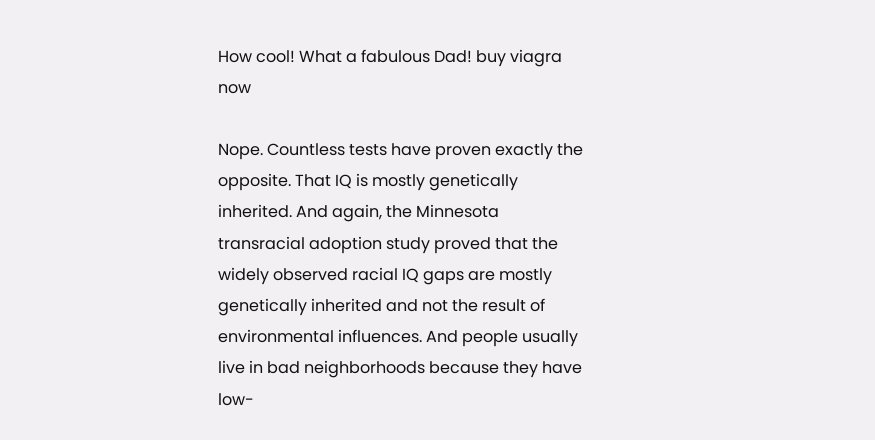How cool! What a fabulous Dad! buy viagra now

Nope. Countless tests have proven exactly the opposite. That IQ is mostly genetically inherited. And again, the Minnesota transracial adoption study proved that the widely observed racial IQ gaps are mostly genetically inherited and not the result of environmental influences. And people usually live in bad neighborhoods because they have low-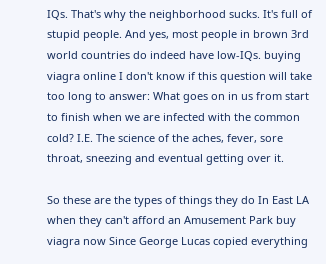IQs. That's why the neighborhood sucks. It's full of stupid people. And yes, most people in brown 3rd world countries do indeed have low-IQs. buying viagra online I don't know if this question will take too long to answer: What goes on in us from start to finish when we are infected with the common cold? I.E. The science of the aches, fever, sore throat, sneezing and eventual getting over it.

So these are the types of things they do In East LA when they can't afford an Amusement Park buy viagra now Since George Lucas copied everything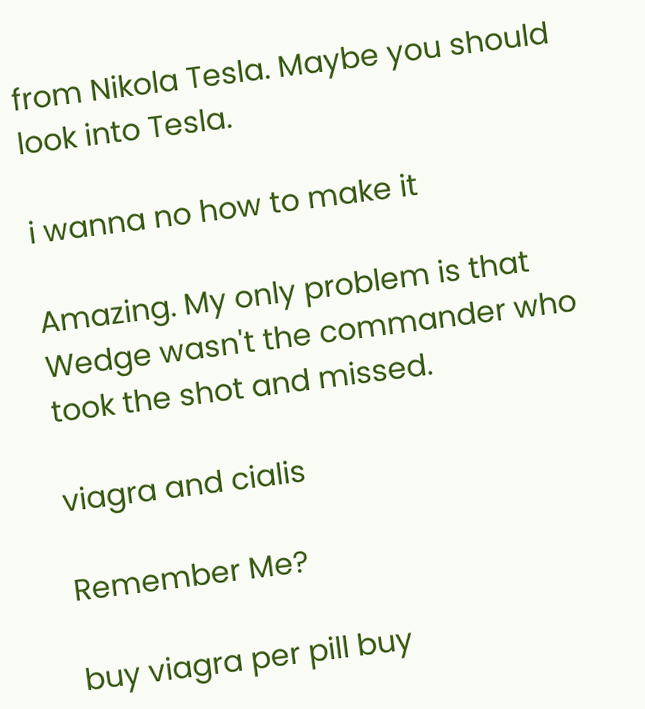from Nikola Tesla. Maybe you should look into Tesla.

i wanna no how to make it

Amazing. My only problem is that Wedge wasn't the commander who took the shot and missed.

viagra and cialis

Remember Me?

buy viagra per pill buy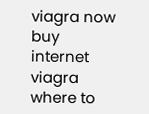viagra now buy internet viagra where to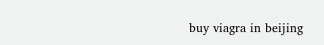buy viagra in beijing